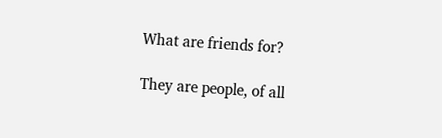What are friends for?

They are people, of all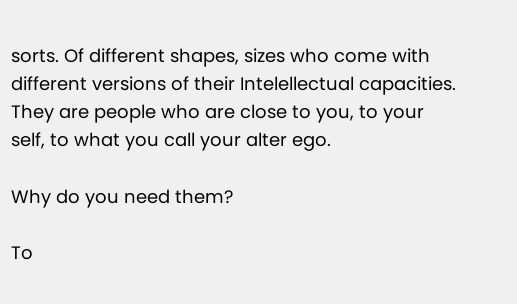sorts. Of different shapes, sizes who come with different versions of their Intelellectual capacities.
They are people who are close to you, to your self, to what you call your alter ego.

Why do you need them?

To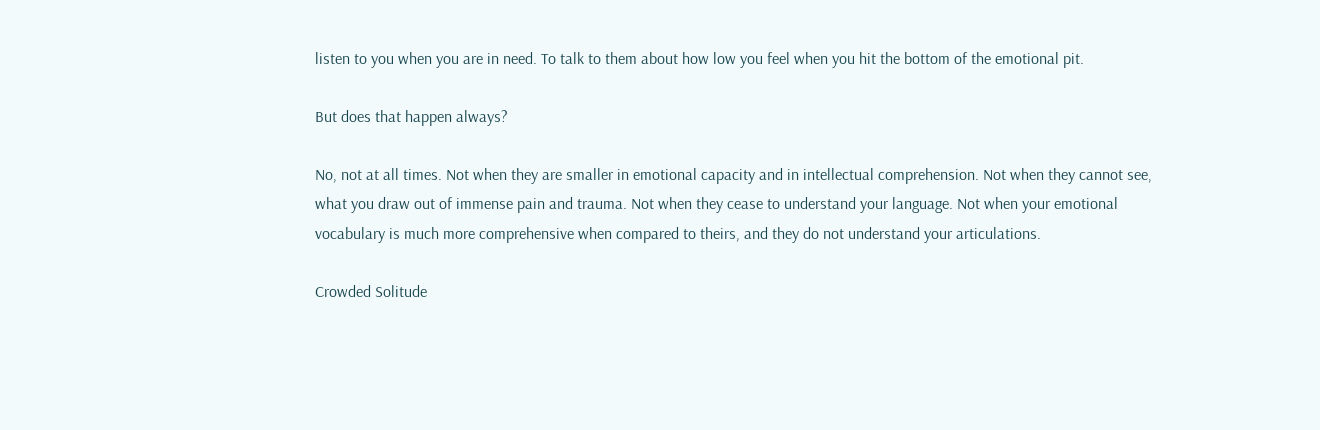listen to you when you are in need. To talk to them about how low you feel when you hit the bottom of the emotional pit.

But does that happen always?

No, not at all times. Not when they are smaller in emotional capacity and in intellectual comprehension. Not when they cannot see, what you draw out of immense pain and trauma. Not when they cease to understand your language. Not when your emotional vocabulary is much more comprehensive when compared to theirs, and they do not understand your articulations.

Crowded Solitude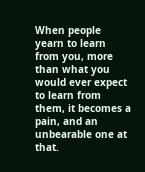When people yearn to learn from you, more than what you would ever expect to learn from them, it becomes a pain, and an unbearable one at that.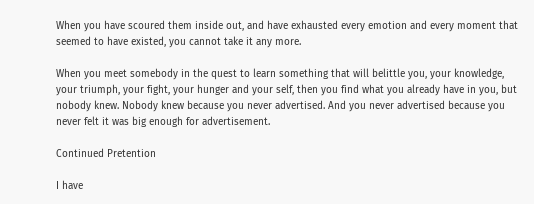When you have scoured them inside out, and have exhausted every emotion and every moment that seemed to have existed, you cannot take it any more.

When you meet somebody in the quest to learn something that will belittle you, your knowledge, your triumph, your fight, your hunger and your self, then you find what you already have in you, but nobody knew. Nobody knew because you never advertised. And you never advertised because you never felt it was big enough for advertisement.

Continued Pretention

I have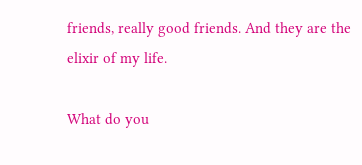friends, really good friends. And they are the elixir of my life.

What do you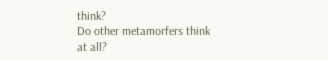think?
Do other metamorfers think at all?